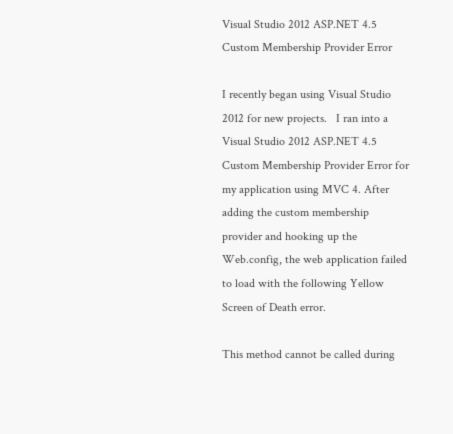Visual Studio 2012 ASP.NET 4.5 Custom Membership Provider Error

I recently began using Visual Studio 2012 for new projects.   I ran into a Visual Studio 2012 ASP.NET 4.5 Custom Membership Provider Error for my application using MVC 4. After adding the custom membership provider and hooking up the Web.config, the web application failed to load with the following Yellow Screen of Death error.

This method cannot be called during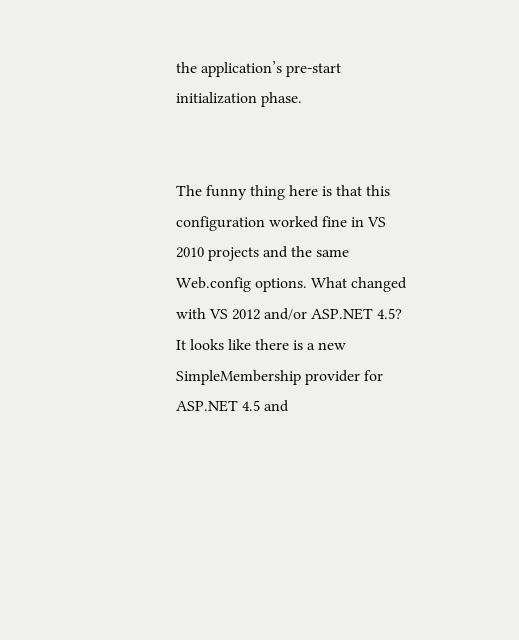the application’s pre-start initialization phase.


The funny thing here is that this configuration worked fine in VS 2010 projects and the same Web.config options. What changed with VS 2012 and/or ASP.NET 4.5? It looks like there is a new SimpleMembership provider for ASP.NET 4.5 and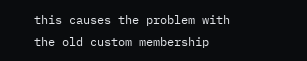this causes the problem with the old custom membership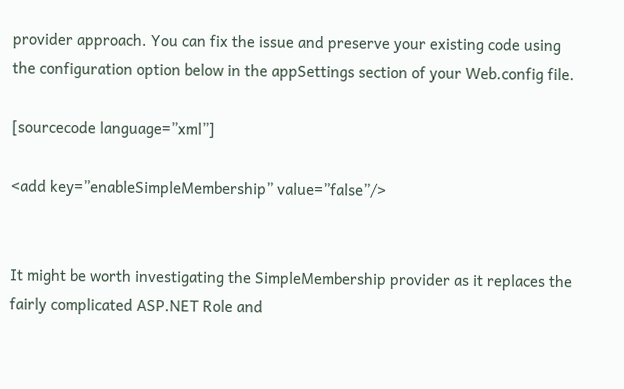provider approach. You can fix the issue and preserve your existing code using the configuration option below in the appSettings section of your Web.config file.

[sourcecode language=”xml”]

<add key=”enableSimpleMembership” value=”false”/>


It might be worth investigating the SimpleMembership provider as it replaces the fairly complicated ASP.NET Role and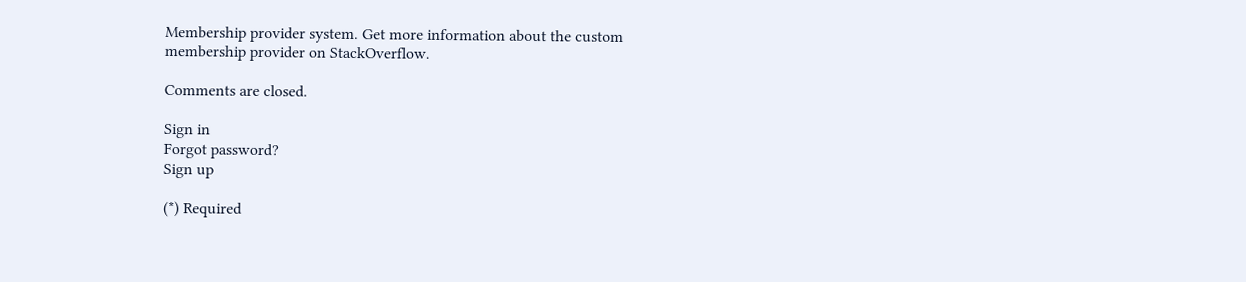Membership provider system. Get more information about the custom membership provider on StackOverflow.

Comments are closed.

Sign in
Forgot password?
Sign up

(*) Required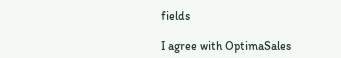fields

I agree with OptimaSales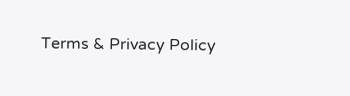Terms & Privacy Policy